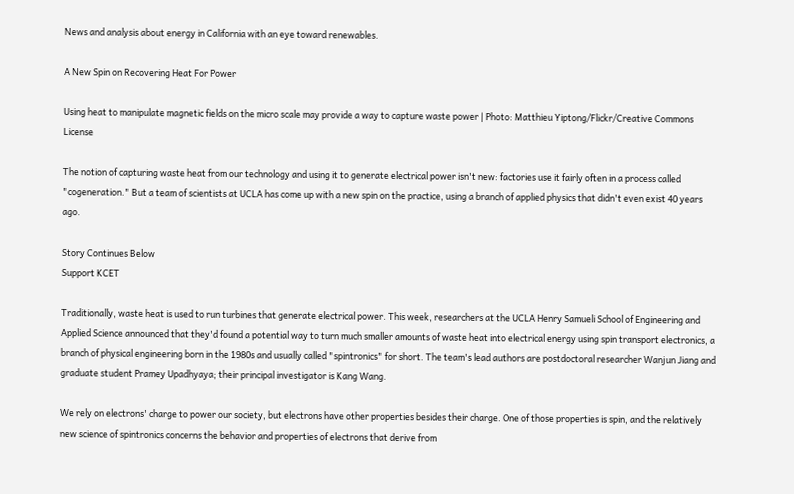News and analysis about energy in California with an eye toward renewables.

A New Spin on Recovering Heat For Power

Using heat to manipulate magnetic fields on the micro scale may provide a way to capture waste power | Photo: Matthieu Yiptong/Flickr/Creative Commons License

The notion of capturing waste heat from our technology and using it to generate electrical power isn't new: factories use it fairly often in a process called "cogeneration." But a team of scientists at UCLA has come up with a new spin on the practice, using a branch of applied physics that didn't even exist 40 years ago.

Story Continues Below
Support KCET

Traditionally, waste heat is used to run turbines that generate electrical power. This week, researchers at the UCLA Henry Samueli School of Engineering and Applied Science announced that they'd found a potential way to turn much smaller amounts of waste heat into electrical energy using spin transport electronics, a branch of physical engineering born in the 1980s and usually called "spintronics" for short. The team's lead authors are postdoctoral researcher Wanjun Jiang and graduate student Pramey Upadhyaya; their principal investigator is Kang Wang.

We rely on electrons' charge to power our society, but electrons have other properties besides their charge. One of those properties is spin, and the relatively new science of spintronics concerns the behavior and properties of electrons that derive from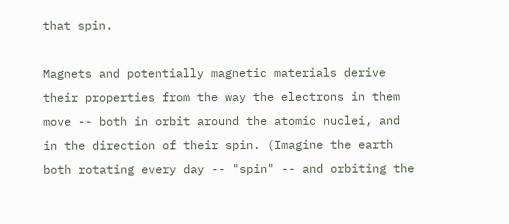that spin.

Magnets and potentially magnetic materials derive their properties from the way the electrons in them move -- both in orbit around the atomic nuclei, and in the direction of their spin. (Imagine the earth both rotating every day -- "spin" -- and orbiting the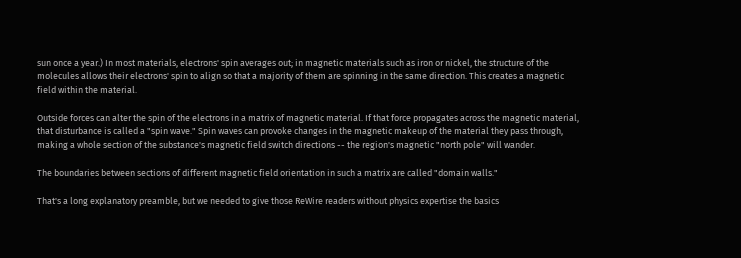sun once a year.) In most materials, electrons' spin averages out; in magnetic materials such as iron or nickel, the structure of the molecules allows their electrons' spin to align so that a majority of them are spinning in the same direction. This creates a magnetic field within the material.

Outside forces can alter the spin of the electrons in a matrix of magnetic material. If that force propagates across the magnetic material, that disturbance is called a "spin wave." Spin waves can provoke changes in the magnetic makeup of the material they pass through, making a whole section of the substance's magnetic field switch directions -- the region's magnetic "north pole" will wander.

The boundaries between sections of different magnetic field orientation in such a matrix are called "domain walls."

That's a long explanatory preamble, but we needed to give those ReWire readers without physics expertise the basics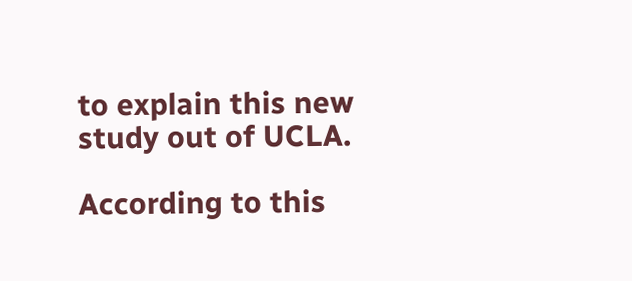to explain this new study out of UCLA.

According to this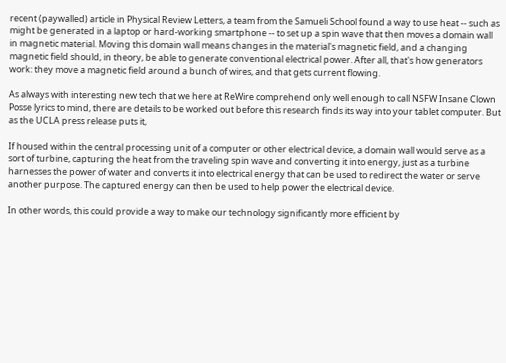recent (paywalled) article in Physical Review Letters, a team from the Samueli School found a way to use heat -- such as might be generated in a laptop or hard-working smartphone -- to set up a spin wave that then moves a domain wall in magnetic material. Moving this domain wall means changes in the material's magnetic field, and a changing magnetic field should, in theory, be able to generate conventional electrical power. After all, that's how generators work: they move a magnetic field around a bunch of wires, and that gets current flowing.

As always with interesting new tech that we here at ReWire comprehend only well enough to call NSFW Insane Clown Posse lyrics to mind, there are details to be worked out before this research finds its way into your tablet computer. But as the UCLA press release puts it,

If housed within the central processing unit of a computer or other electrical device, a domain wall would serve as a sort of turbine, capturing the heat from the traveling spin wave and converting it into energy, just as a turbine harnesses the power of water and converts it into electrical energy that can be used to redirect the water or serve another purpose. The captured energy can then be used to help power the electrical device.

In other words, this could provide a way to make our technology significantly more efficient by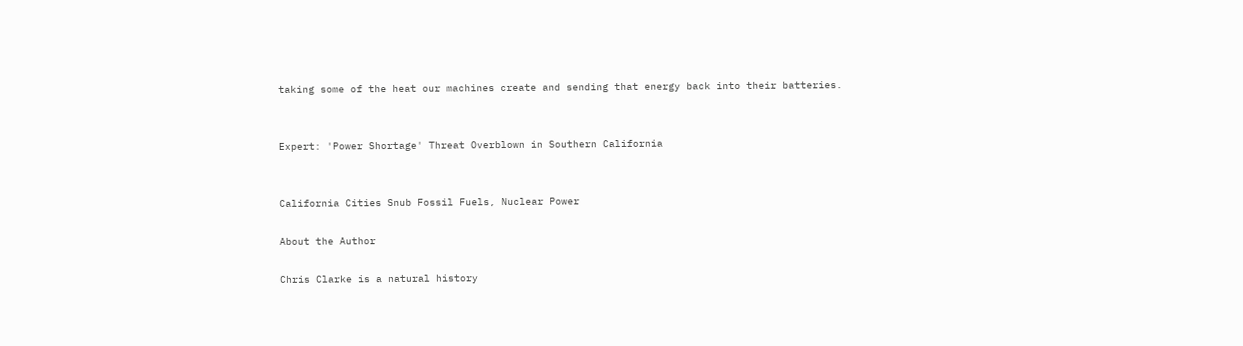taking some of the heat our machines create and sending that energy back into their batteries.


Expert: 'Power Shortage' Threat Overblown in Southern California


California Cities Snub Fossil Fuels, Nuclear Power

About the Author

Chris Clarke is a natural history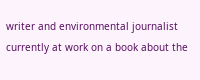writer and environmental journalist currently at work on a book about the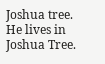Joshua tree. He lives in Joshua Tree.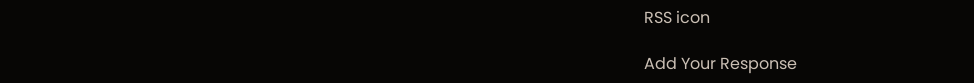RSS icon

Add Your Response